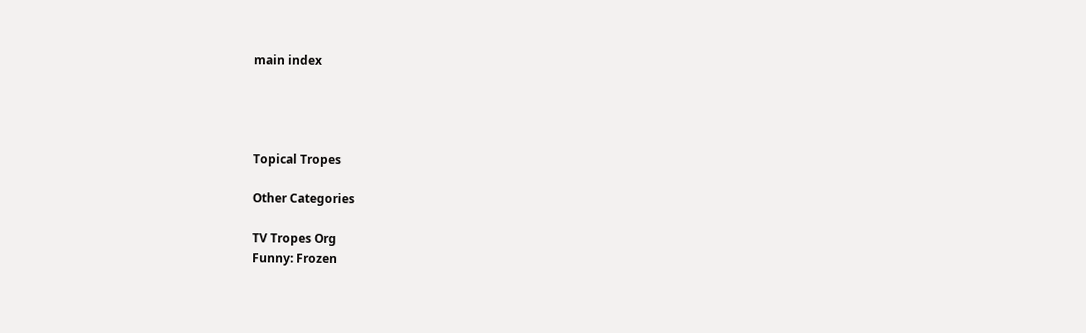main index




Topical Tropes

Other Categories

TV Tropes Org
Funny: Frozen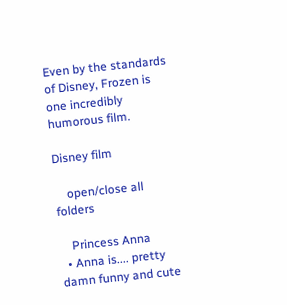Even by the standards of Disney, Frozen is one incredibly humorous film.

Disney film

    open/close all folders

    Princess Anna
  • Anna is.... pretty damn funny and cute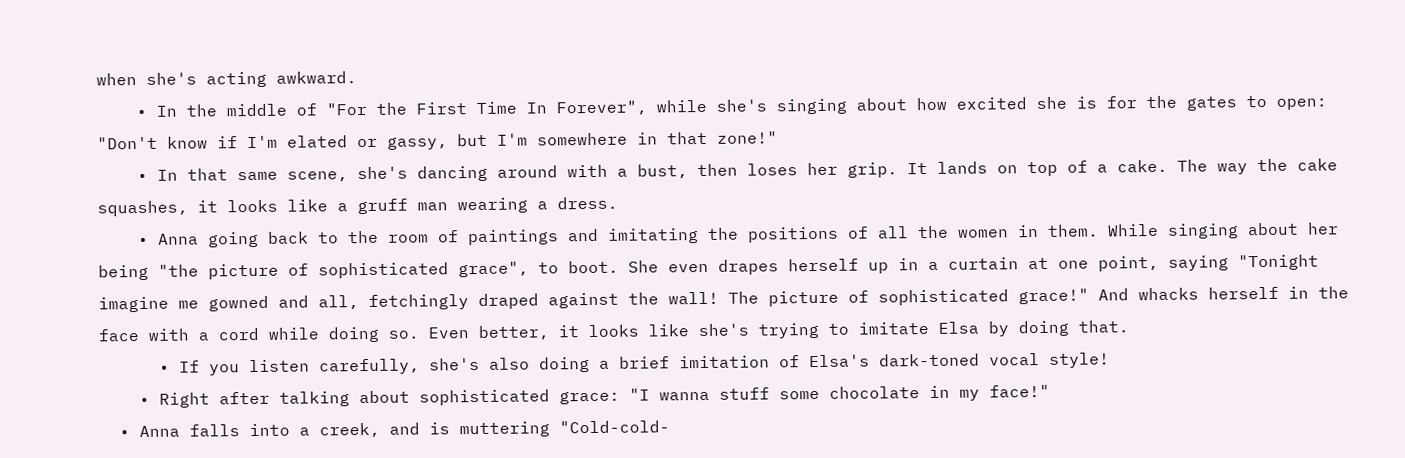when she's acting awkward.
    • In the middle of "For the First Time In Forever", while she's singing about how excited she is for the gates to open: "Don't know if I'm elated or gassy, but I'm somewhere in that zone!"
    • In that same scene, she's dancing around with a bust, then loses her grip. It lands on top of a cake. The way the cake squashes, it looks like a gruff man wearing a dress.
    • Anna going back to the room of paintings and imitating the positions of all the women in them. While singing about her being "the picture of sophisticated grace", to boot. She even drapes herself up in a curtain at one point, saying "Tonight imagine me gowned and all, fetchingly draped against the wall! The picture of sophisticated grace!" And whacks herself in the face with a cord while doing so. Even better, it looks like she's trying to imitate Elsa by doing that.
      • If you listen carefully, she's also doing a brief imitation of Elsa's dark-toned vocal style!
    • Right after talking about sophisticated grace: "I wanna stuff some chocolate in my face!"
  • Anna falls into a creek, and is muttering "Cold-cold-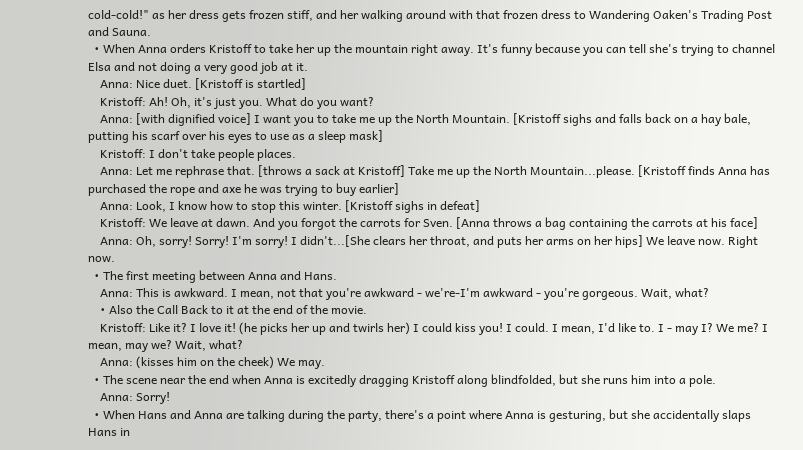cold-cold!" as her dress gets frozen stiff, and her walking around with that frozen dress to Wandering Oaken's Trading Post and Sauna.
  • When Anna orders Kristoff to take her up the mountain right away. It's funny because you can tell she's trying to channel Elsa and not doing a very good job at it.
    Anna: Nice duet. [Kristoff is startled]
    Kristoff: Ah! Oh, it's just you. What do you want?
    Anna: [with dignified voice] I want you to take me up the North Mountain. [Kristoff sighs and falls back on a hay bale, putting his scarf over his eyes to use as a sleep mask]
    Kristoff: I don't take people places.
    Anna: Let me rephrase that. [throws a sack at Kristoff] Take me up the North Mountain...please. [Kristoff finds Anna has purchased the rope and axe he was trying to buy earlier]
    Anna: Look, I know how to stop this winter. [Kristoff sighs in defeat]
    Kristoff: We leave at dawn. And you forgot the carrots for Sven. [Anna throws a bag containing the carrots at his face]
    Anna: Oh, sorry! Sorry! I'm sorry! I didn't...[She clears her throat, and puts her arms on her hips] We leave now. Right now.
  • The first meeting between Anna and Hans.
    Anna: This is awkward. I mean, not that you're awkward - we're-I'm awkward - you're gorgeous. Wait, what?
    • Also the Call Back to it at the end of the movie.
    Kristoff: Like it? I love it! (he picks her up and twirls her) I could kiss you! I could. I mean, I'd like to. I - may I? We me? I mean, may we? Wait, what?
    Anna: (kisses him on the cheek) We may.
  • The scene near the end when Anna is excitedly dragging Kristoff along blindfolded, but she runs him into a pole.
    Anna: Sorry!
  • When Hans and Anna are talking during the party, there's a point where Anna is gesturing, but she accidentally slaps Hans in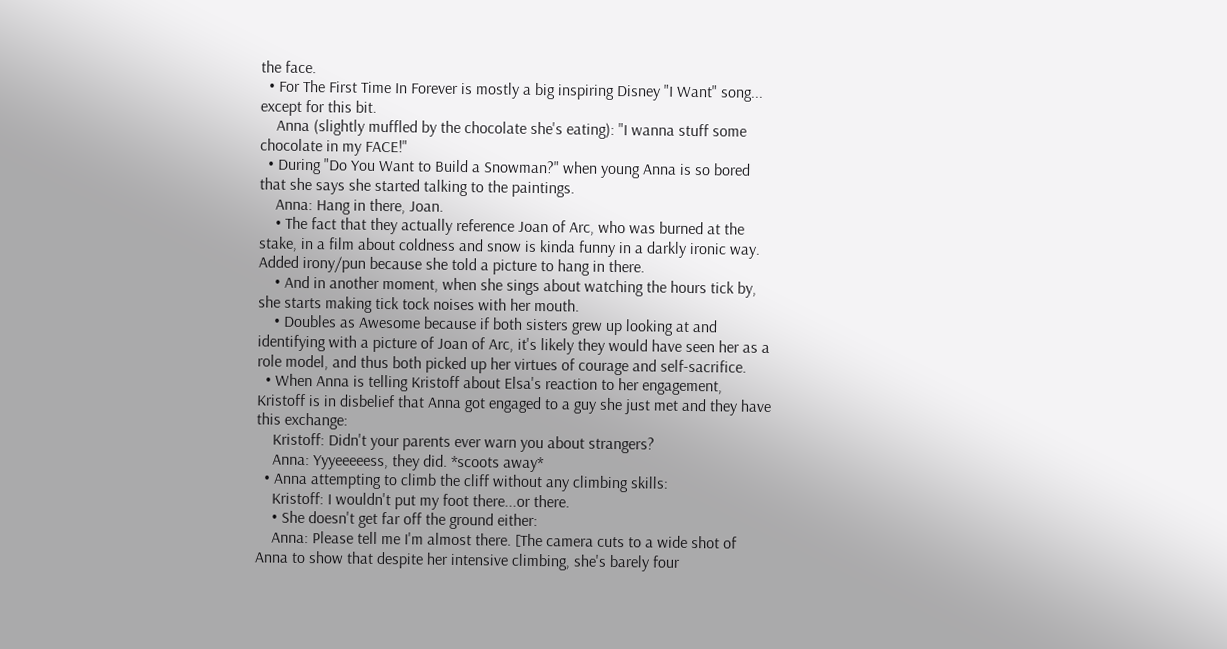the face.
  • For The First Time In Forever is mostly a big inspiring Disney "I Want" song... except for this bit.
    Anna (slightly muffled by the chocolate she's eating): "I wanna stuff some chocolate in my FACE!"
  • During "Do You Want to Build a Snowman?" when young Anna is so bored that she says she started talking to the paintings.
    Anna: Hang in there, Joan.
    • The fact that they actually reference Joan of Arc, who was burned at the stake, in a film about coldness and snow is kinda funny in a darkly ironic way. Added irony/pun because she told a picture to hang in there.
    • And in another moment, when she sings about watching the hours tick by, she starts making tick tock noises with her mouth.
    • Doubles as Awesome because if both sisters grew up looking at and identifying with a picture of Joan of Arc, it's likely they would have seen her as a role model, and thus both picked up her virtues of courage and self-sacrifice.
  • When Anna is telling Kristoff about Elsa's reaction to her engagement, Kristoff is in disbelief that Anna got engaged to a guy she just met and they have this exchange:
    Kristoff: Didn't your parents ever warn you about strangers?
    Anna: Yyyeeeeess, they did. *scoots away*
  • Anna attempting to climb the cliff without any climbing skills:
    Kristoff: I wouldn't put my foot there...or there.
    • She doesn't get far off the ground either:
    Anna: Please tell me I'm almost there. [The camera cuts to a wide shot of Anna to show that despite her intensive climbing, she's barely four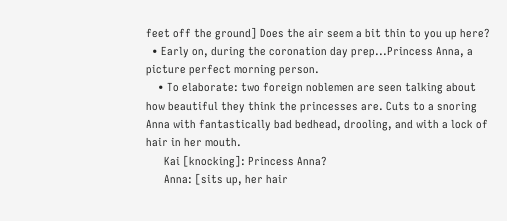feet off the ground] Does the air seem a bit thin to you up here?
  • Early on, during the coronation day prep...Princess Anna, a picture perfect morning person.
    • To elaborate: two foreign noblemen are seen talking about how beautiful they think the princesses are. Cuts to a snoring Anna with fantastically bad bedhead, drooling, and with a lock of hair in her mouth.
      Kai [knocking]: Princess Anna?
      Anna: [sits up, her hair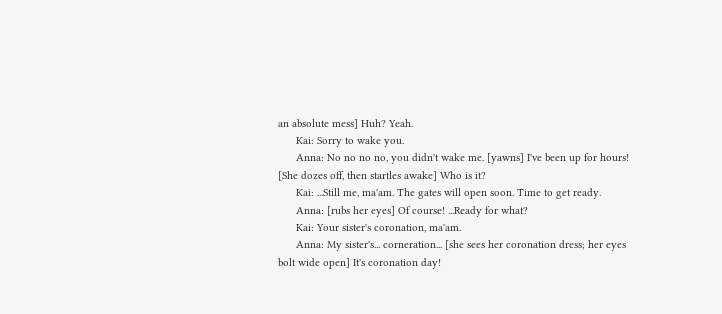an absolute mess] Huh? Yeah.
      Kai: Sorry to wake you.
      Anna: No no no no, you didn't wake me. [yawns] I've been up for hours! [She dozes off, then startles awake] Who is it?
      Kai: ...Still me, ma'am. The gates will open soon. Time to get ready.
      Anna: [rubs her eyes] Of course! ...Ready for what?
      Kai: Your sister's coronation, ma'am.
      Anna: My sister's... corneration... [she sees her coronation dress; her eyes bolt wide open] It's coronation day!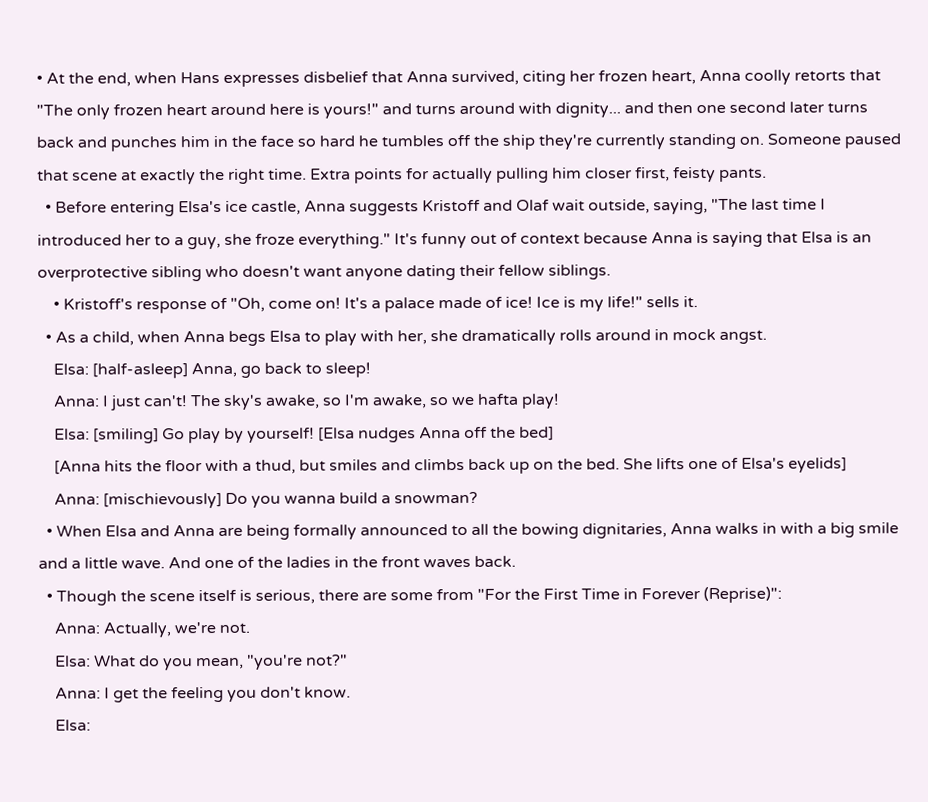• At the end, when Hans expresses disbelief that Anna survived, citing her frozen heart, Anna coolly retorts that "The only frozen heart around here is yours!" and turns around with dignity... and then one second later turns back and punches him in the face so hard he tumbles off the ship they're currently standing on. Someone paused that scene at exactly the right time. Extra points for actually pulling him closer first, feisty pants.
  • Before entering Elsa's ice castle, Anna suggests Kristoff and Olaf wait outside, saying, "The last time I introduced her to a guy, she froze everything." It's funny out of context because Anna is saying that Elsa is an overprotective sibling who doesn't want anyone dating their fellow siblings.
    • Kristoff's response of "Oh, come on! It's a palace made of ice! Ice is my life!" sells it.
  • As a child, when Anna begs Elsa to play with her, she dramatically rolls around in mock angst.
    Elsa: [half-asleep] Anna, go back to sleep!
    Anna: I just can't! The sky's awake, so I'm awake, so we hafta play!
    Elsa: [smiling] Go play by yourself! [Elsa nudges Anna off the bed]
    [Anna hits the floor with a thud, but smiles and climbs back up on the bed. She lifts one of Elsa's eyelids]
    Anna: [mischievously] Do you wanna build a snowman?
  • When Elsa and Anna are being formally announced to all the bowing dignitaries, Anna walks in with a big smile and a little wave. And one of the ladies in the front waves back.
  • Though the scene itself is serious, there are some from "For the First Time in Forever (Reprise)":
    Anna: Actually, we're not.
    Elsa: What do you mean, "you're not?"
    Anna: I get the feeling you don't know.
    Elsa: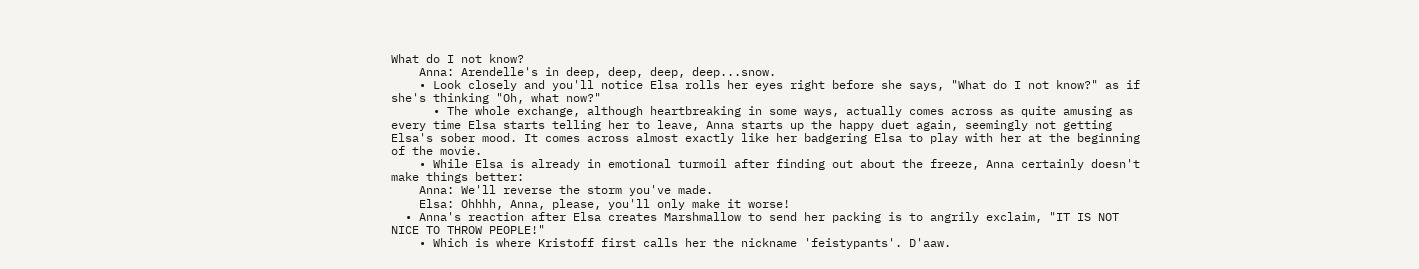What do I not know?
    Anna: Arendelle's in deep, deep, deep, deep...snow.
    • Look closely and you'll notice Elsa rolls her eyes right before she says, "What do I not know?" as if she's thinking "Oh, what now?"
      • The whole exchange, although heartbreaking in some ways, actually comes across as quite amusing as every time Elsa starts telling her to leave, Anna starts up the happy duet again, seemingly not getting Elsa's sober mood. It comes across almost exactly like her badgering Elsa to play with her at the beginning of the movie.
    • While Elsa is already in emotional turmoil after finding out about the freeze, Anna certainly doesn't make things better:
    Anna: We'll reverse the storm you've made.
    Elsa: Ohhhh, Anna, please, you'll only make it worse!
  • Anna's reaction after Elsa creates Marshmallow to send her packing is to angrily exclaim, "IT IS NOT NICE TO THROW PEOPLE!"
    • Which is where Kristoff first calls her the nickname 'feistypants'. D'aaw.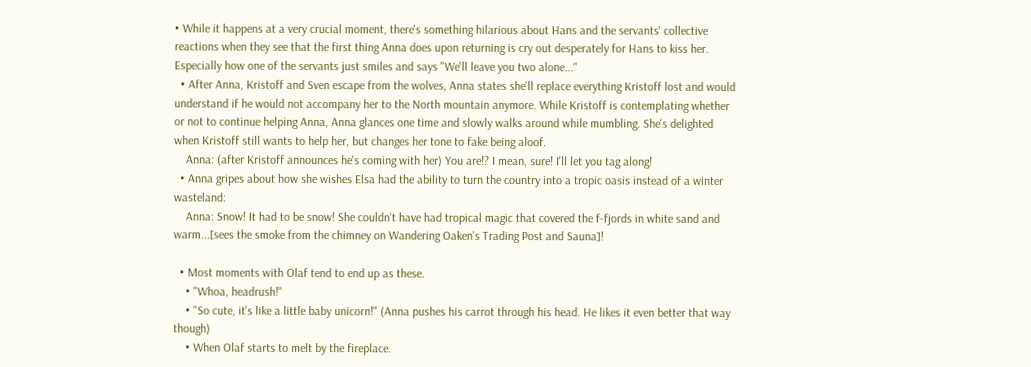• While it happens at a very crucial moment, there's something hilarious about Hans and the servants' collective reactions when they see that the first thing Anna does upon returning is cry out desperately for Hans to kiss her. Especially how one of the servants just smiles and says "We'll leave you two alone..."
  • After Anna, Kristoff and Sven escape from the wolves, Anna states she'll replace everything Kristoff lost and would understand if he would not accompany her to the North mountain anymore. While Kristoff is contemplating whether or not to continue helping Anna, Anna glances one time and slowly walks around while mumbling. She's delighted when Kristoff still wants to help her, but changes her tone to fake being aloof.
    Anna: (after Kristoff announces he's coming with her) You are!? I mean, sure! I'll let you tag along!
  • Anna gripes about how she wishes Elsa had the ability to turn the country into a tropic oasis instead of a winter wasteland:
    Anna: Snow! It had to be snow! She couldn't have had tropical magic that covered the f-fjords in white sand and warm...[sees the smoke from the chimney on Wandering Oaken's Trading Post and Sauna]!

  • Most moments with Olaf tend to end up as these.
    • "Whoa, headrush!"
    • "So cute, it's like a little baby unicorn!" (Anna pushes his carrot through his head. He likes it even better that way though)
    • When Olaf starts to melt by the fireplace.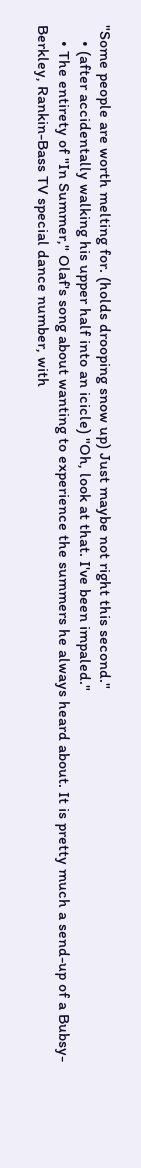"Some people are worth melting for. (holds drooping snow up) Just maybe not right this second."
    • (after accidentally walking his upper half into an icicle) "Oh, look at that. I've been impaled."
    • The entirety of "In Summer," Olaf's song about wanting to experience the summers he always heard about. It is pretty much a send-up of a Bubsy-Berkley, Rankin-Bass TV special dance number, with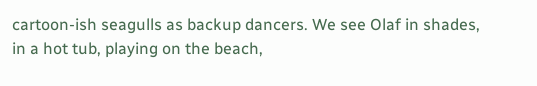cartoon-ish seagulls as backup dancers. We see Olaf in shades, in a hot tub, playing on the beach,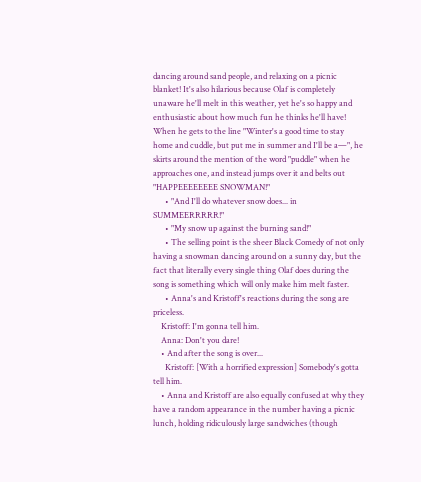dancing around sand people, and relaxing on a picnic blanket! It's also hilarious because Olaf is completely unaware he'll melt in this weather, yet he's so happy and enthusiastic about how much fun he thinks he'll have! When he gets to the line "Winter's a good time to stay home and cuddle, but put me in summer and I'll be a—", he skirts around the mention of the word "puddle" when he approaches one, and instead jumps over it and belts out "HAPPEEEEEEEE SNOWMAN!"
      • "And I'll do whatever snow does... in SUMMEERRRRR!"
      • "My snow up against the burning sand!"
      • The selling point is the sheer Black Comedy of not only having a snowman dancing around on a sunny day, but the fact that literally every single thing Olaf does during the song is something which will only make him melt faster.
      • Anna's and Kristoff's reactions during the song are priceless.
    Kristoff: I'm gonna tell him.
    Anna: Don't you dare!
    • And after the song is over...
      Kristoff: [With a horrified expression] Somebody's gotta tell him.
    • Anna and Kristoff are also equally confused at why they have a random appearance in the number having a picnic lunch, holding ridiculously large sandwiches (though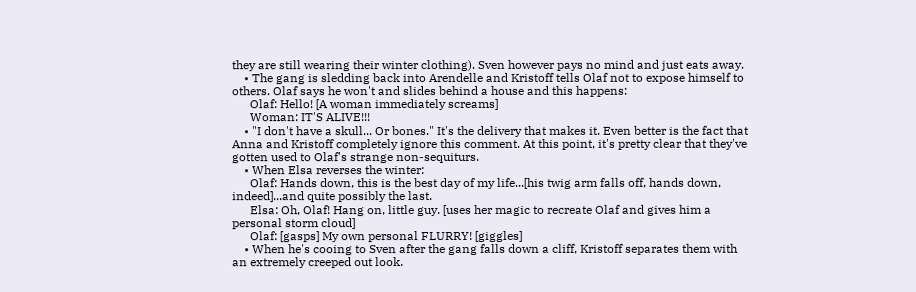they are still wearing their winter clothing). Sven however pays no mind and just eats away.
    • The gang is sledding back into Arendelle and Kristoff tells Olaf not to expose himself to others. Olaf says he won't and slides behind a house and this happens:
      Olaf: Hello! [A woman immediately screams]
      Woman: IT'S ALIVE!!!
    • "I don't have a skull... Or bones." It's the delivery that makes it. Even better is the fact that Anna and Kristoff completely ignore this comment. At this point, it's pretty clear that they've gotten used to Olaf's strange non-sequiturs.
    • When Elsa reverses the winter:
      Olaf: Hands down, this is the best day of my life...[his twig arm falls off, hands down, indeed]...and quite possibly the last.
      Elsa: Oh, Olaf! Hang on, little guy. [uses her magic to recreate Olaf and gives him a personal storm cloud]
      Olaf: [gasps] My own personal FLURRY! [giggles]
    • When he's cooing to Sven after the gang falls down a cliff, Kristoff separates them with an extremely creeped out look.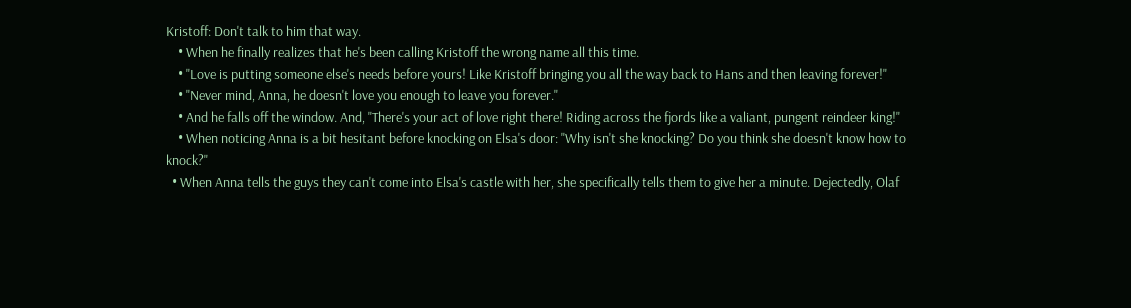Kristoff: Don't talk to him that way.
    • When he finally realizes that he's been calling Kristoff the wrong name all this time.
    • "Love is putting someone else's needs before yours! Like Kristoff bringing you all the way back to Hans and then leaving forever!"
    • "Never mind, Anna, he doesn't love you enough to leave you forever."
    • And he falls off the window. And, "There's your act of love right there! Riding across the fjords like a valiant, pungent reindeer king!"
    • When noticing Anna is a bit hesitant before knocking on Elsa's door: "Why isn't she knocking? Do you think she doesn't know how to knock?"
  • When Anna tells the guys they can't come into Elsa's castle with her, she specifically tells them to give her a minute. Dejectedly, Olaf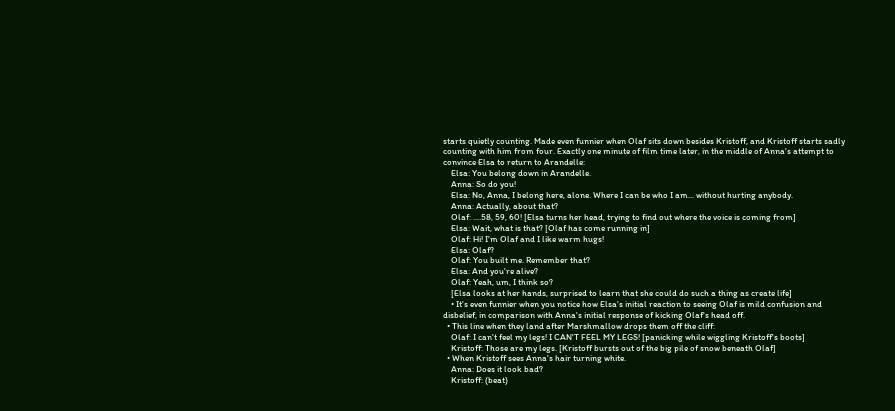starts quietly counting. Made even funnier when Olaf sits down besides Kristoff, and Kristoff starts sadly counting with him from four. Exactly one minute of film time later, in the middle of Anna's attempt to convince Elsa to return to Arandelle:
    Elsa: You belong down in Arandelle.
    Anna: So do you!
    Elsa: No, Anna, I belong here, alone. Where I can be who I am... without hurting anybody.
    Anna: Actually, about that?
    Olaf: ....58, 59, 60! [Elsa turns her head, trying to find out where the voice is coming from]
    Elsa: Wait, what is that? [Olaf has come running in]
    Olaf: Hi! I'm Olaf and I like warm hugs!
    Elsa: Olaf?
    Olaf: You built me. Remember that?
    Elsa: And you're alive?
    Olaf: Yeah, um, I think so?
    [Elsa looks at her hands, surprised to learn that she could do such a thing as create life]
    • It's even funnier when you notice how Elsa's initial reaction to seeing Olaf is mild confusion and disbelief, in comparison with Anna's initial response of kicking Olaf's head off.
  • This line when they land after Marshmallow drops them off the cliff:
    Olaf: I can't feel my legs! I CAN'T FEEL MY LEGS! [panicking while wiggling Kristoff's boots]
    Kristoff: Those are my legs. [Kristoff bursts out of the big pile of snow beneath Olaf]
  • When Kristoff sees Anna's hair turning white.
    Anna: Does it look bad?
    Kristoff: (beat)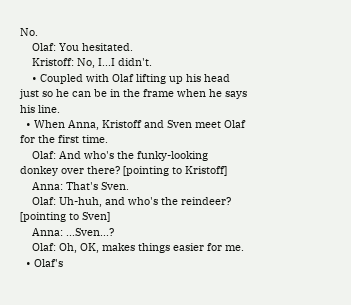No.
    Olaf: You hesitated.
    Kristoff: No, I...I didn't.
    • Coupled with Olaf lifting up his head just so he can be in the frame when he says his line.
  • When Anna, Kristoff and Sven meet Olaf for the first time.
    Olaf: And who's the funky-looking donkey over there? [pointing to Kristoff]
    Anna: That's Sven.
    Olaf: Uh-huh, and who's the reindeer? [pointing to Sven]
    Anna: ...Sven...?
    Olaf: Oh, OK, makes things easier for me.
  • Olaf's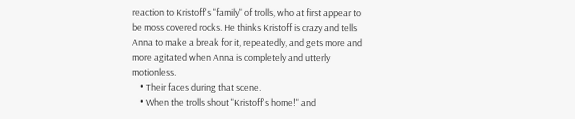reaction to Kristoff's "family" of trolls, who at first appear to be moss covered rocks. He thinks Kristoff is crazy and tells Anna to make a break for it, repeatedly, and gets more and more agitated when Anna is completely and utterly motionless.
    • Their faces during that scene.
    • When the trolls shout "Kristoff's home!" and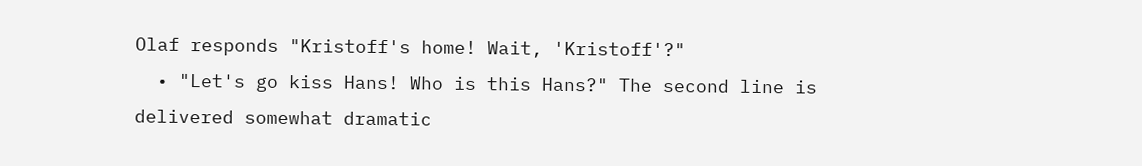Olaf responds "Kristoff's home! Wait, 'Kristoff'?"
  • "Let's go kiss Hans! Who is this Hans?" The second line is delivered somewhat dramatic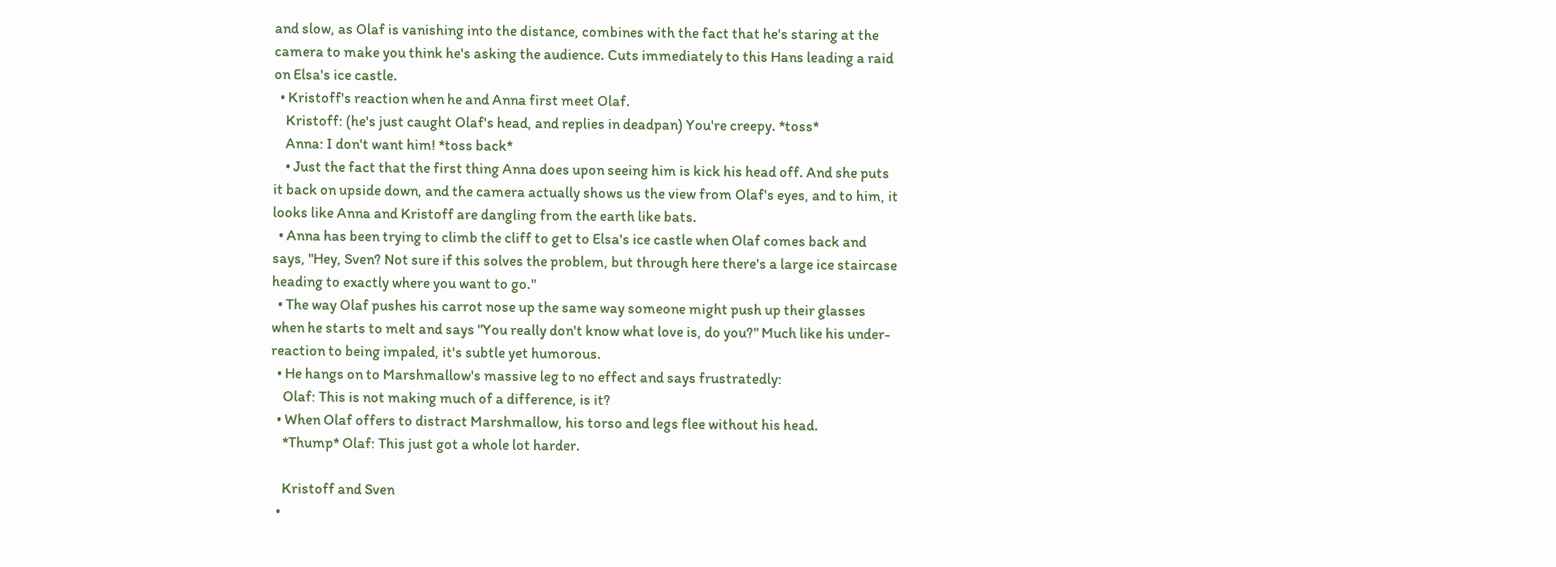and slow, as Olaf is vanishing into the distance, combines with the fact that he's staring at the camera to make you think he's asking the audience. Cuts immediately to this Hans leading a raid on Elsa's ice castle.
  • Kristoff's reaction when he and Anna first meet Olaf.
    Kristoff: (he's just caught Olaf's head, and replies in deadpan) You're creepy. *toss*
    Anna: I don't want him! *toss back*
    • Just the fact that the first thing Anna does upon seeing him is kick his head off. And she puts it back on upside down, and the camera actually shows us the view from Olaf's eyes, and to him, it looks like Anna and Kristoff are dangling from the earth like bats.
  • Anna has been trying to climb the cliff to get to Elsa's ice castle when Olaf comes back and says, "Hey, Sven? Not sure if this solves the problem, but through here there's a large ice staircase heading to exactly where you want to go."
  • The way Olaf pushes his carrot nose up the same way someone might push up their glasses when he starts to melt and says "You really don't know what love is, do you?" Much like his under-reaction to being impaled, it's subtle yet humorous.
  • He hangs on to Marshmallow's massive leg to no effect and says frustratedly:
    Olaf: This is not making much of a difference, is it?
  • When Olaf offers to distract Marshmallow, his torso and legs flee without his head.
    *Thump* Olaf: This just got a whole lot harder.

    Kristoff and Sven
  •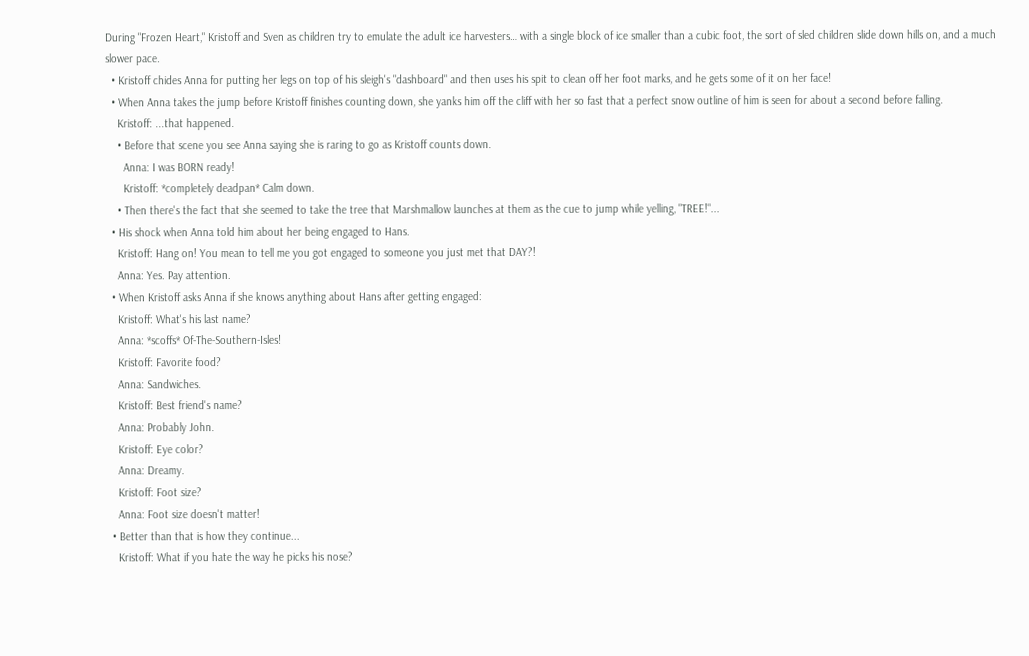During "Frozen Heart," Kristoff and Sven as children try to emulate the adult ice harvesters… with a single block of ice smaller than a cubic foot, the sort of sled children slide down hills on, and a much slower pace.
  • Kristoff chides Anna for putting her legs on top of his sleigh's "dashboard" and then uses his spit to clean off her foot marks, and he gets some of it on her face!
  • When Anna takes the jump before Kristoff finishes counting down, she yanks him off the cliff with her so fast that a perfect snow outline of him is seen for about a second before falling.
    Kristoff: ...that happened.
    • Before that scene you see Anna saying she is raring to go as Kristoff counts down.
      Anna: I was BORN ready!
      Kristoff: *completely deadpan* Calm down.
    • Then there's the fact that she seemed to take the tree that Marshmallow launches at them as the cue to jump while yelling, "TREE!"...
  • His shock when Anna told him about her being engaged to Hans.
    Kristoff: Hang on! You mean to tell me you got engaged to someone you just met that DAY?!
    Anna: Yes. Pay attention.
  • When Kristoff asks Anna if she knows anything about Hans after getting engaged:
    Kristoff: What's his last name?
    Anna: *scoffs* Of-The-Southern-Isles!
    Kristoff: Favorite food?
    Anna: Sandwiches.
    Kristoff: Best friend's name?
    Anna: Probably John.
    Kristoff: Eye color?
    Anna: Dreamy.
    Kristoff: Foot size?
    Anna: Foot size doesn't matter!
  • Better than that is how they continue...
    Kristoff: What if you hate the way he picks his nose?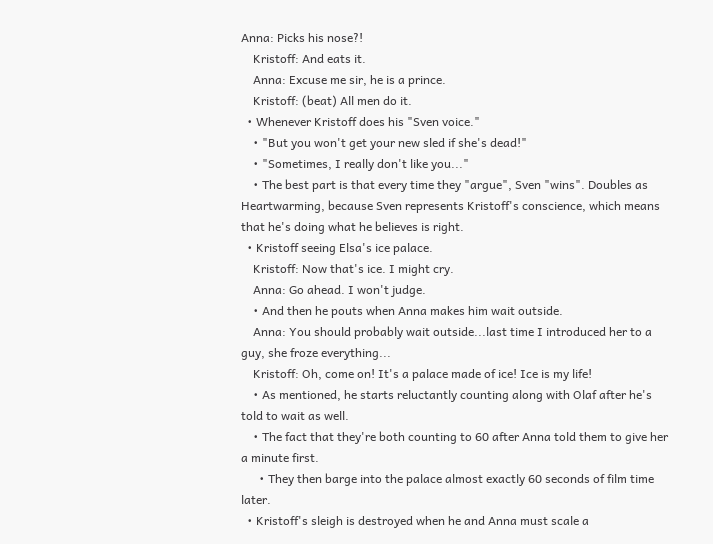Anna: Picks his nose?!
    Kristoff: And eats it.
    Anna: Excuse me sir, he is a prince.
    Kristoff: (beat) All men do it.
  • Whenever Kristoff does his "Sven voice."
    • "But you won't get your new sled if she's dead!"
    • "Sometimes, I really don't like you..."
    • The best part is that every time they "argue", Sven "wins". Doubles as Heartwarming, because Sven represents Kristoff's conscience, which means that he's doing what he believes is right.
  • Kristoff seeing Elsa's ice palace.
    Kristoff: Now that's ice. I might cry.
    Anna: Go ahead. I won't judge.
    • And then he pouts when Anna makes him wait outside.
    Anna: You should probably wait outside...last time I introduced her to a guy, she froze everything...
    Kristoff: Oh, come on! It's a palace made of ice! Ice is my life!
    • As mentioned, he starts reluctantly counting along with Olaf after he's told to wait as well.
    • The fact that they're both counting to 60 after Anna told them to give her a minute first.
      • They then barge into the palace almost exactly 60 seconds of film time later.
  • Kristoff's sleigh is destroyed when he and Anna must scale a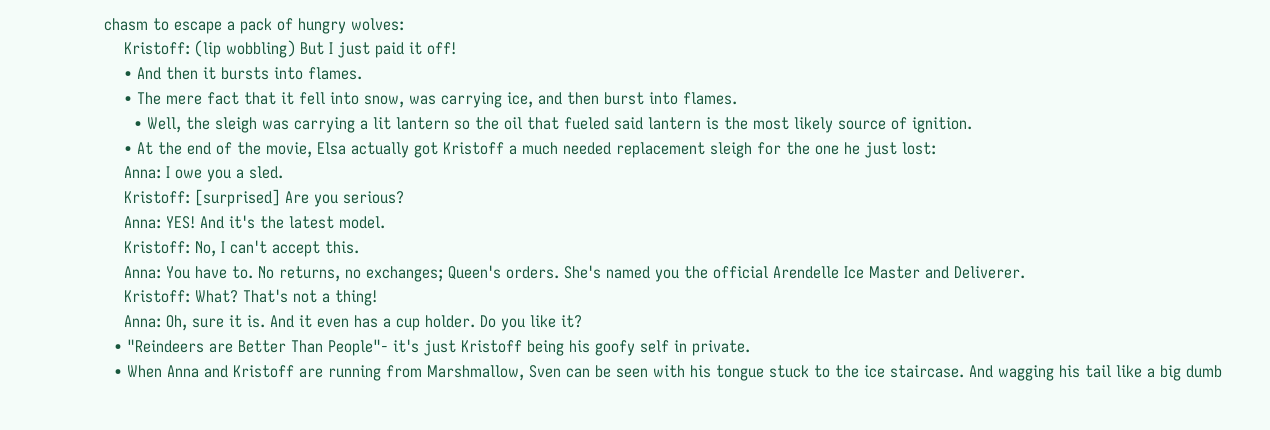chasm to escape a pack of hungry wolves:
    Kristoff: (lip wobbling) But I just paid it off!
    • And then it bursts into flames.
    • The mere fact that it fell into snow, was carrying ice, and then burst into flames.
      • Well, the sleigh was carrying a lit lantern so the oil that fueled said lantern is the most likely source of ignition.
    • At the end of the movie, Elsa actually got Kristoff a much needed replacement sleigh for the one he just lost:
    Anna: I owe you a sled.
    Kristoff: [surprised] Are you serious?
    Anna: YES! And it's the latest model.
    Kristoff: No, I can't accept this.
    Anna: You have to. No returns, no exchanges; Queen's orders. She's named you the official Arendelle Ice Master and Deliverer.
    Kristoff: What? That's not a thing!
    Anna: Oh, sure it is. And it even has a cup holder. Do you like it?
  • "Reindeers are Better Than People"- it's just Kristoff being his goofy self in private.
  • When Anna and Kristoff are running from Marshmallow, Sven can be seen with his tongue stuck to the ice staircase. And wagging his tail like a big dumb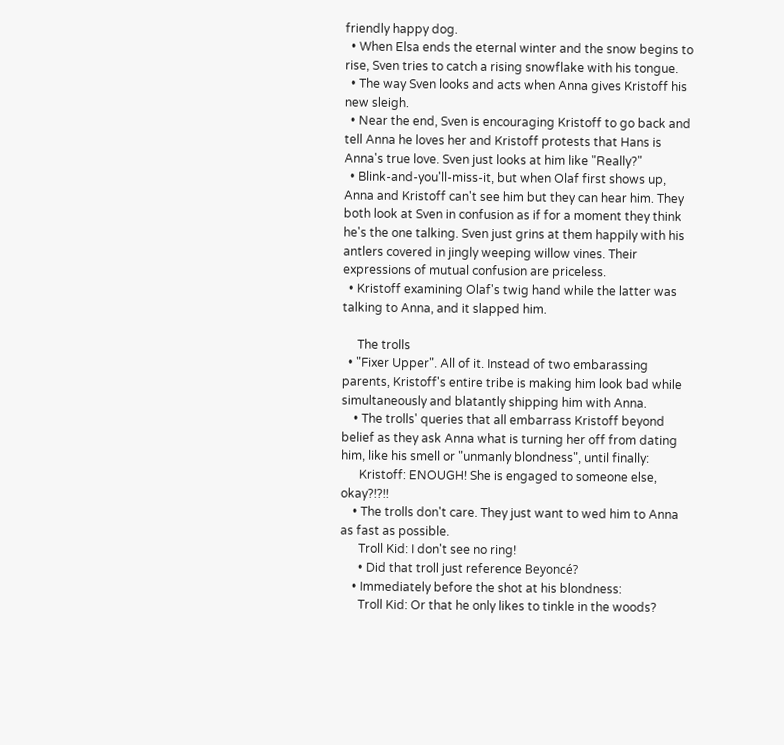friendly happy dog.
  • When Elsa ends the eternal winter and the snow begins to rise, Sven tries to catch a rising snowflake with his tongue.
  • The way Sven looks and acts when Anna gives Kristoff his new sleigh.
  • Near the end, Sven is encouraging Kristoff to go back and tell Anna he loves her and Kristoff protests that Hans is Anna's true love. Sven just looks at him like "Really?"
  • Blink-and-you'll-miss-it, but when Olaf first shows up, Anna and Kristoff can't see him but they can hear him. They both look at Sven in confusion as if for a moment they think he's the one talking. Sven just grins at them happily with his antlers covered in jingly weeping willow vines. Their expressions of mutual confusion are priceless.
  • Kristoff examining Olaf's twig hand while the latter was talking to Anna, and it slapped him.

     The trolls
  • "Fixer Upper". All of it. Instead of two embarassing parents, Kristoff's entire tribe is making him look bad while simultaneously and blatantly shipping him with Anna.
    • The trolls' queries that all embarrass Kristoff beyond belief as they ask Anna what is turning her off from dating him, like his smell or "unmanly blondness", until finally:
      Kristoff: ENOUGH! She is engaged to someone else, okay?!?!!
    • The trolls don't care. They just want to wed him to Anna as fast as possible.
      Troll Kid: I don't see no ring!
      • Did that troll just reference Beyoncé?
    • Immediately before the shot at his blondness:
      Troll Kid: Or that he only likes to tinkle in the woods?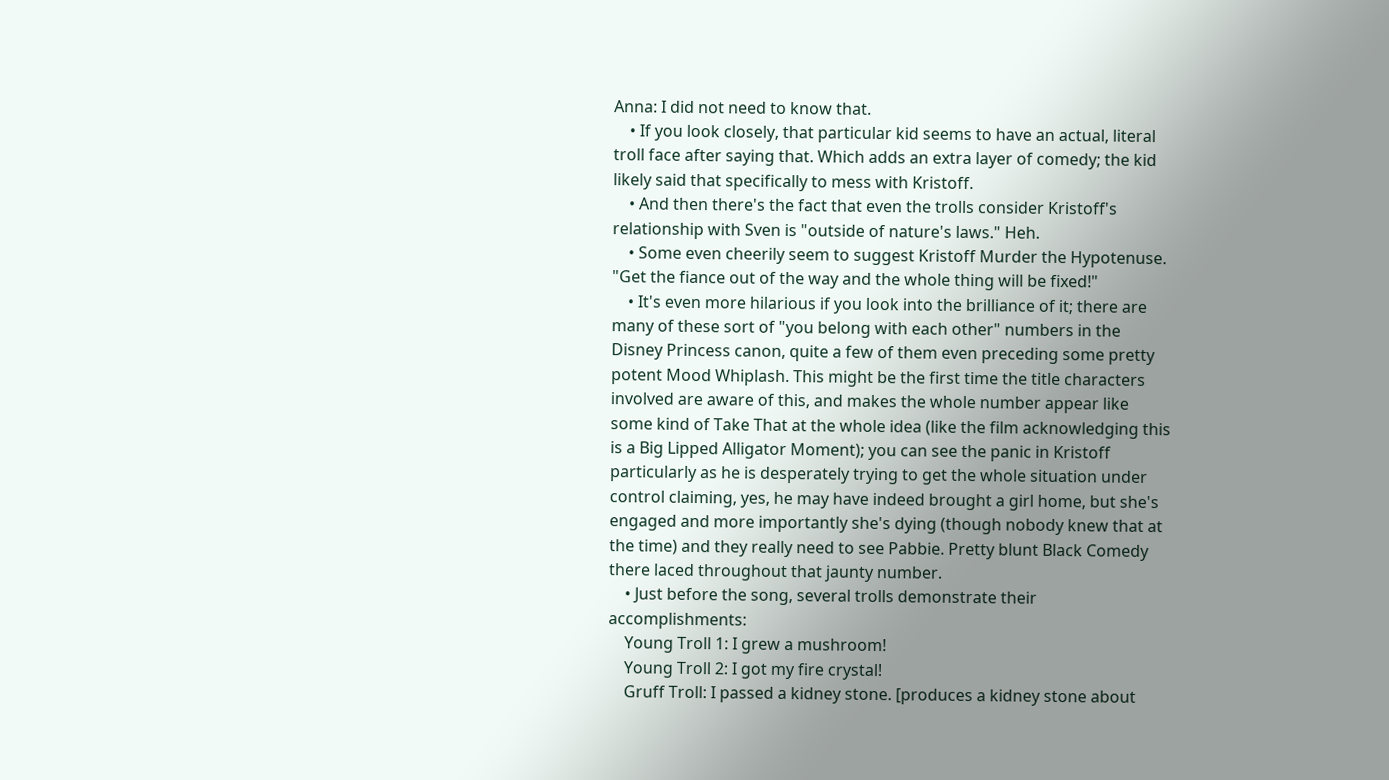Anna: I did not need to know that.
    • If you look closely, that particular kid seems to have an actual, literal troll face after saying that. Which adds an extra layer of comedy; the kid likely said that specifically to mess with Kristoff.
    • And then there's the fact that even the trolls consider Kristoff's relationship with Sven is "outside of nature's laws." Heh.
    • Some even cheerily seem to suggest Kristoff Murder the Hypotenuse. "Get the fiance out of the way and the whole thing will be fixed!"
    • It's even more hilarious if you look into the brilliance of it; there are many of these sort of "you belong with each other" numbers in the Disney Princess canon, quite a few of them even preceding some pretty potent Mood Whiplash. This might be the first time the title characters involved are aware of this, and makes the whole number appear like some kind of Take That at the whole idea (like the film acknowledging this is a Big Lipped Alligator Moment); you can see the panic in Kristoff particularly as he is desperately trying to get the whole situation under control claiming, yes, he may have indeed brought a girl home, but she's engaged and more importantly she's dying (though nobody knew that at the time) and they really need to see Pabbie. Pretty blunt Black Comedy there laced throughout that jaunty number.
    • Just before the song, several trolls demonstrate their accomplishments:
    Young Troll 1: I grew a mushroom!
    Young Troll 2: I got my fire crystal!
    Gruff Troll: I passed a kidney stone. [produces a kidney stone about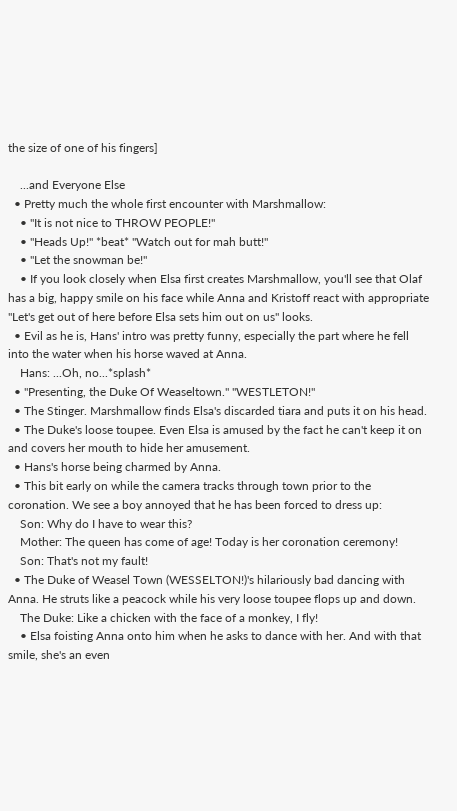the size of one of his fingers]

    ...and Everyone Else
  • Pretty much the whole first encounter with Marshmallow:
    • "It is not nice to THROW PEOPLE!"
    • "Heads Up!" *beat* "Watch out for mah butt!"
    • "Let the snowman be!"
    • If you look closely when Elsa first creates Marshmallow, you'll see that Olaf has a big, happy smile on his face while Anna and Kristoff react with appropriate "Let's get out of here before Elsa sets him out on us" looks.
  • Evil as he is, Hans' intro was pretty funny, especially the part where he fell into the water when his horse waved at Anna.
    Hans: ...Oh, no...*splash*
  • "Presenting, the Duke Of Weaseltown." "WESTLETON!"
  • The Stinger. Marshmallow finds Elsa's discarded tiara and puts it on his head.
  • The Duke's loose toupee. Even Elsa is amused by the fact he can't keep it on and covers her mouth to hide her amusement.
  • Hans's horse being charmed by Anna.
  • This bit early on while the camera tracks through town prior to the coronation. We see a boy annoyed that he has been forced to dress up:
    Son: Why do I have to wear this?
    Mother: The queen has come of age! Today is her coronation ceremony!
    Son: That's not my fault!
  • The Duke of Weasel Town (WESSELTON!)'s hilariously bad dancing with Anna. He struts like a peacock while his very loose toupee flops up and down.
    The Duke: Like a chicken with the face of a monkey, I fly!
    • Elsa foisting Anna onto him when he asks to dance with her. And with that smile, she's an even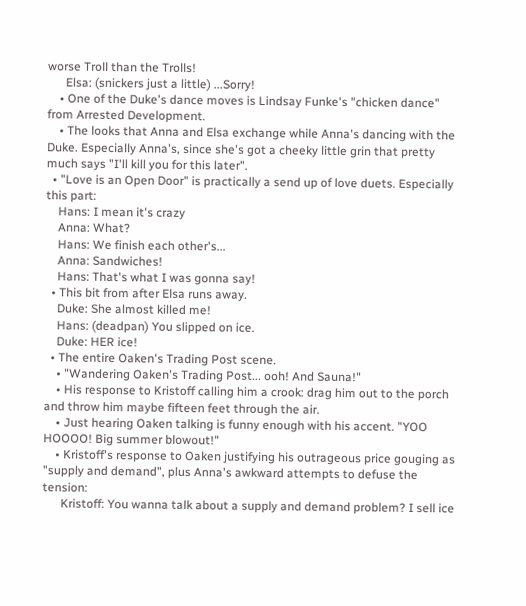worse Troll than the Trolls!
      Elsa: (snickers just a little) ...Sorry!
    • One of the Duke's dance moves is Lindsay Funke's "chicken dance" from Arrested Development.
    • The looks that Anna and Elsa exchange while Anna's dancing with the Duke. Especially Anna's, since she's got a cheeky little grin that pretty much says "I'll kill you for this later".
  • "Love is an Open Door" is practically a send up of love duets. Especially this part:
    Hans: I mean it's crazy
    Anna: What?
    Hans: We finish each other's...
    Anna: Sandwiches!
    Hans: That's what I was gonna say!
  • This bit from after Elsa runs away.
    Duke: She almost killed me!
    Hans: (deadpan) You slipped on ice.
    Duke: HER ice!
  • The entire Oaken's Trading Post scene.
    • "Wandering Oaken's Trading Post... ooh! And Sauna!"
    • His response to Kristoff calling him a crook: drag him out to the porch and throw him maybe fifteen feet through the air.
    • Just hearing Oaken talking is funny enough with his accent. "YOO HOOOO! Big summer blowout!"
    • Kristoff's response to Oaken justifying his outrageous price gouging as "supply and demand", plus Anna's awkward attempts to defuse the tension:
      Kristoff: You wanna talk about a supply and demand problem? I sell ice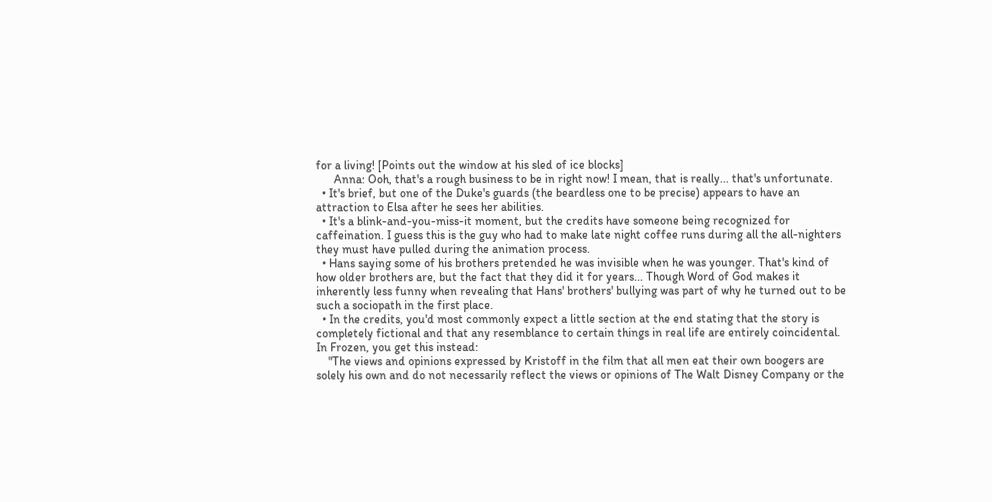for a living! [Points out the window at his sled of ice blocks]
      Anna: Ooh, that's a rough business to be in right now! I mean, that is really... that's unfortunate.
  • It's brief, but one of the Duke's guards (the beardless one to be precise) appears to have an attraction to Elsa after he sees her abilities.
  • It's a blink-and-you-miss-it moment, but the credits have someone being recognized for caffeination. I guess this is the guy who had to make late night coffee runs during all the all-nighters they must have pulled during the animation process.
  • Hans saying some of his brothers pretended he was invisible when he was younger. That's kind of how older brothers are, but the fact that they did it for years... Though Word of God makes it inherently less funny when revealing that Hans' brothers' bullying was part of why he turned out to be such a sociopath in the first place.
  • In the credits, you'd most commonly expect a little section at the end stating that the story is completely fictional and that any resemblance to certain things in real life are entirely coincidental. In Frozen, you get this instead:
    "The views and opinions expressed by Kristoff in the film that all men eat their own boogers are solely his own and do not necessarily reflect the views or opinions of The Walt Disney Company or the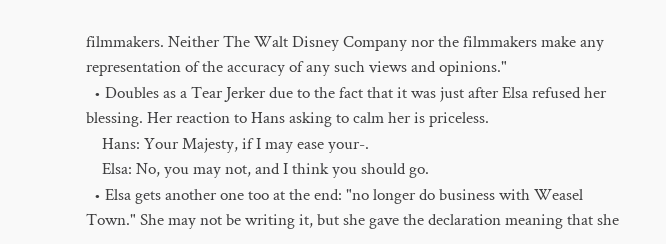filmmakers. Neither The Walt Disney Company nor the filmmakers make any representation of the accuracy of any such views and opinions."
  • Doubles as a Tear Jerker due to the fact that it was just after Elsa refused her blessing. Her reaction to Hans asking to calm her is priceless.
    Hans: Your Majesty, if I may ease your-.
    Elsa: No, you may not, and I think you should go.
  • Elsa gets another one too at the end: "no longer do business with Weasel Town." She may not be writing it, but she gave the declaration meaning that she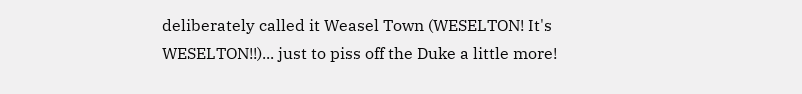deliberately called it Weasel Town (WESELTON! It's WESELTON!!)... just to piss off the Duke a little more!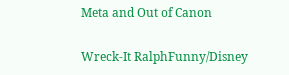Meta and Out of Canon

Wreck-It RalphFunny/Disney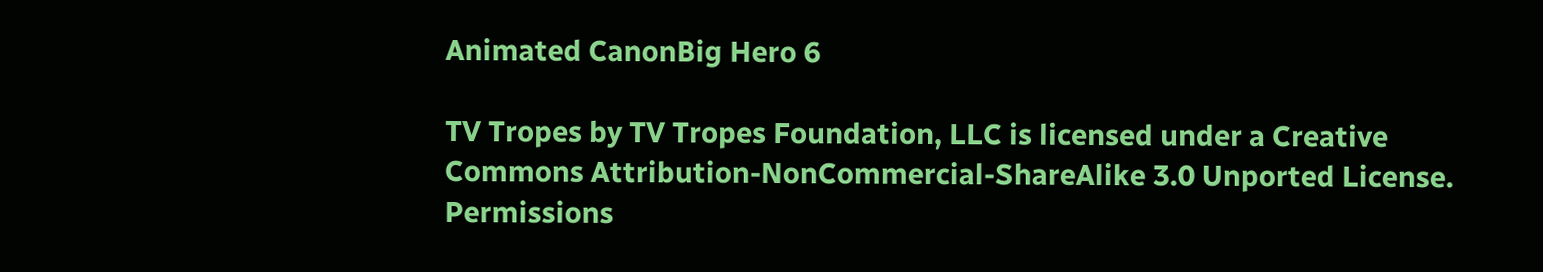Animated CanonBig Hero 6

TV Tropes by TV Tropes Foundation, LLC is licensed under a Creative Commons Attribution-NonCommercial-ShareAlike 3.0 Unported License.
Permissions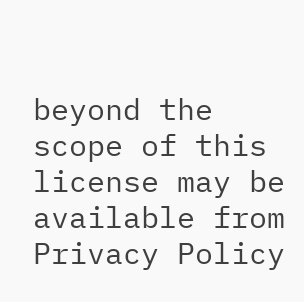beyond the scope of this license may be available from
Privacy Policy